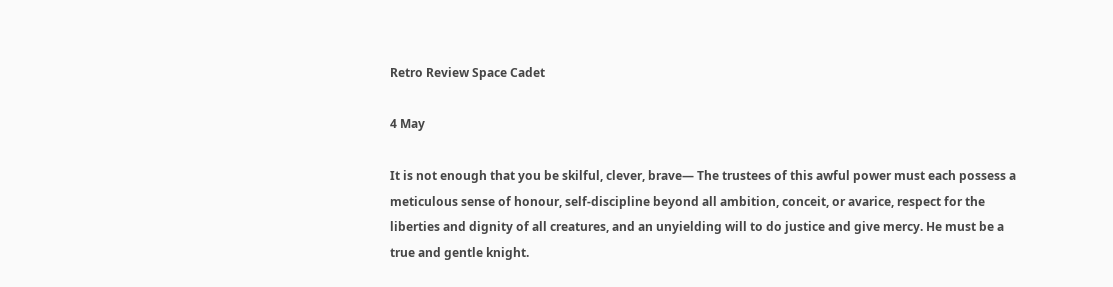Retro Review Space Cadet

4 May

It is not enough that you be skilful, clever, brave— The trustees of this awful power must each possess a meticulous sense of honour, self-discipline beyond all ambition, conceit, or avarice, respect for the liberties and dignity of all creatures, and an unyielding will to do justice and give mercy. He must be a true and gentle knight.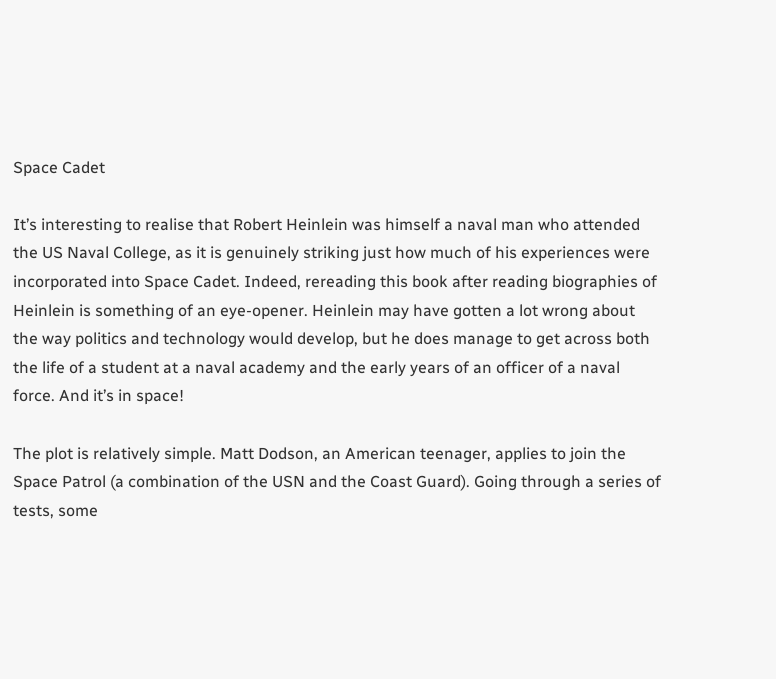Space Cadet

It’s interesting to realise that Robert Heinlein was himself a naval man who attended the US Naval College, as it is genuinely striking just how much of his experiences were incorporated into Space Cadet. Indeed, rereading this book after reading biographies of Heinlein is something of an eye-opener. Heinlein may have gotten a lot wrong about the way politics and technology would develop, but he does manage to get across both the life of a student at a naval academy and the early years of an officer of a naval force. And it’s in space!

The plot is relatively simple. Matt Dodson, an American teenager, applies to join the Space Patrol (a combination of the USN and the Coast Guard). Going through a series of tests, some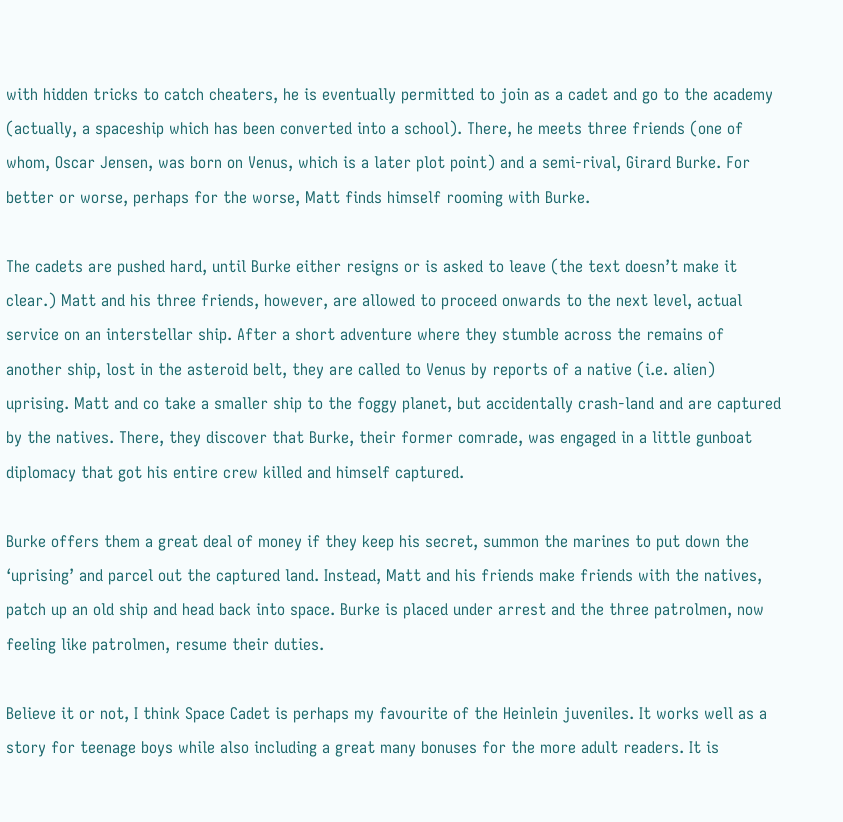with hidden tricks to catch cheaters, he is eventually permitted to join as a cadet and go to the academy (actually, a spaceship which has been converted into a school). There, he meets three friends (one of whom, Oscar Jensen, was born on Venus, which is a later plot point) and a semi-rival, Girard Burke. For better or worse, perhaps for the worse, Matt finds himself rooming with Burke.

The cadets are pushed hard, until Burke either resigns or is asked to leave (the text doesn’t make it clear.) Matt and his three friends, however, are allowed to proceed onwards to the next level, actual service on an interstellar ship. After a short adventure where they stumble across the remains of another ship, lost in the asteroid belt, they are called to Venus by reports of a native (i.e. alien) uprising. Matt and co take a smaller ship to the foggy planet, but accidentally crash-land and are captured by the natives. There, they discover that Burke, their former comrade, was engaged in a little gunboat diplomacy that got his entire crew killed and himself captured.

Burke offers them a great deal of money if they keep his secret, summon the marines to put down the ‘uprising’ and parcel out the captured land. Instead, Matt and his friends make friends with the natives, patch up an old ship and head back into space. Burke is placed under arrest and the three patrolmen, now feeling like patrolmen, resume their duties.

Believe it or not, I think Space Cadet is perhaps my favourite of the Heinlein juveniles. It works well as a story for teenage boys while also including a great many bonuses for the more adult readers. It is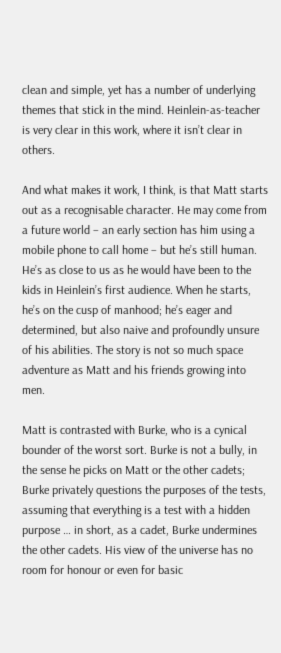clean and simple, yet has a number of underlying themes that stick in the mind. Heinlein-as-teacher is very clear in this work, where it isn’t clear in others.

And what makes it work, I think, is that Matt starts out as a recognisable character. He may come from a future world – an early section has him using a mobile phone to call home – but he’s still human. He’s as close to us as he would have been to the kids in Heinlein’s first audience. When he starts, he’s on the cusp of manhood; he’s eager and determined, but also naive and profoundly unsure of his abilities. The story is not so much space adventure as Matt and his friends growing into men.

Matt is contrasted with Burke, who is a cynical bounder of the worst sort. Burke is not a bully, in the sense he picks on Matt or the other cadets; Burke privately questions the purposes of the tests, assuming that everything is a test with a hidden purpose … in short, as a cadet, Burke undermines the other cadets. His view of the universe has no room for honour or even for basic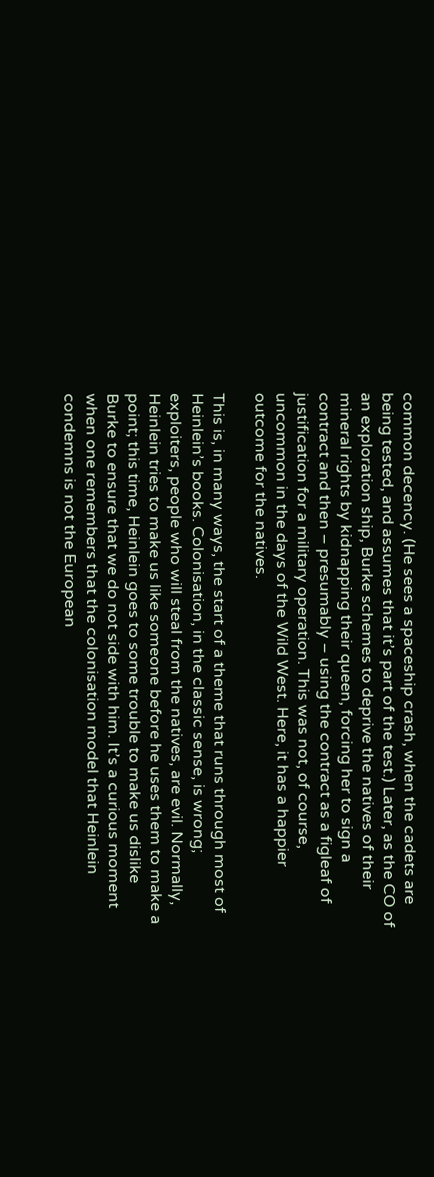common decency. (He sees a spaceship crash, when the cadets are being tested, and assumes that it’s part of the test.) Later, as the CO of an exploration ship, Burke schemes to deprive the natives of their mineral rights by kidnapping their queen, forcing her to sign a contract and then – presumably – using the contract as a figleaf of justification for a military operation. This was not, of course, uncommon in the days of the Wild West. Here, it has a happier outcome for the natives.

This is, in many ways, the start of a theme that runs through most of Heinlein’s books. Colonisation, in the classic sense, is wrong; exploiters, people who will steal from the natives, are evil. Normally, Heinlein tries to make us like someone before he uses them to make a point; this time, Heinlein goes to some trouble to make us dislike Burke to ensure that we do not side with him. It’s a curious moment when one remembers that the colonisation model that Heinlein condemns is not the European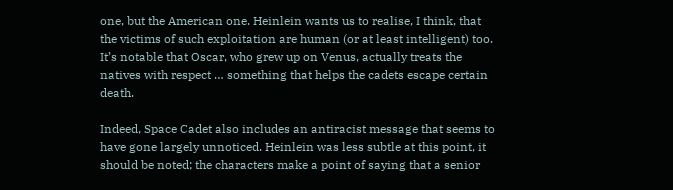one, but the American one. Heinlein wants us to realise, I think, that the victims of such exploitation are human (or at least intelligent) too. It’s notable that Oscar, who grew up on Venus, actually treats the natives with respect … something that helps the cadets escape certain death.

Indeed, Space Cadet also includes an antiracist message that seems to have gone largely unnoticed. Heinlein was less subtle at this point, it should be noted; the characters make a point of saying that a senior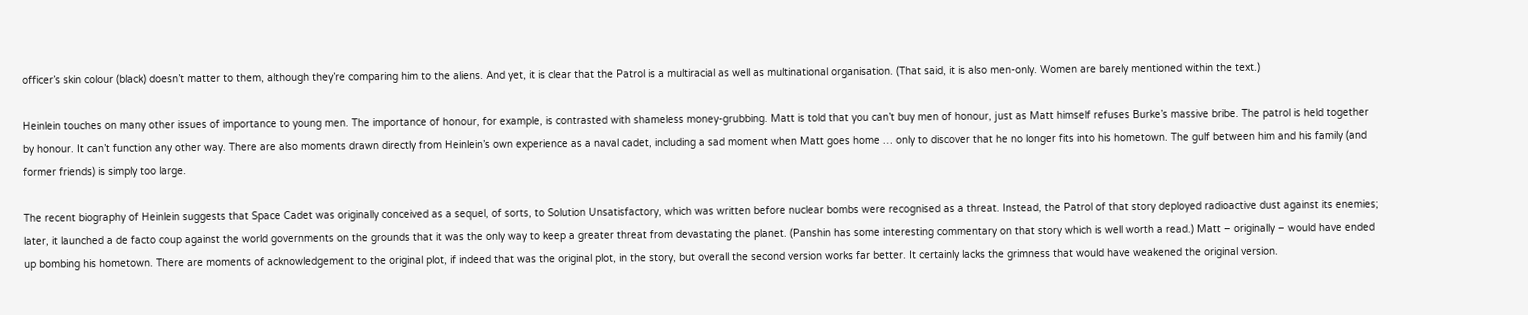officer’s skin colour (black) doesn’t matter to them, although they’re comparing him to the aliens. And yet, it is clear that the Patrol is a multiracial as well as multinational organisation. (That said, it is also men-only. Women are barely mentioned within the text.)

Heinlein touches on many other issues of importance to young men. The importance of honour, for example, is contrasted with shameless money-grubbing. Matt is told that you can’t buy men of honour, just as Matt himself refuses Burke’s massive bribe. The patrol is held together by honour. It can’t function any other way. There are also moments drawn directly from Heinlein’s own experience as a naval cadet, including a sad moment when Matt goes home … only to discover that he no longer fits into his hometown. The gulf between him and his family (and former friends) is simply too large.

The recent biography of Heinlein suggests that Space Cadet was originally conceived as a sequel, of sorts, to Solution Unsatisfactory, which was written before nuclear bombs were recognised as a threat. Instead, the Patrol of that story deployed radioactive dust against its enemies; later, it launched a de facto coup against the world governments on the grounds that it was the only way to keep a greater threat from devastating the planet. (Panshin has some interesting commentary on that story which is well worth a read.) Matt – originally – would have ended up bombing his hometown. There are moments of acknowledgement to the original plot, if indeed that was the original plot, in the story, but overall the second version works far better. It certainly lacks the grimness that would have weakened the original version.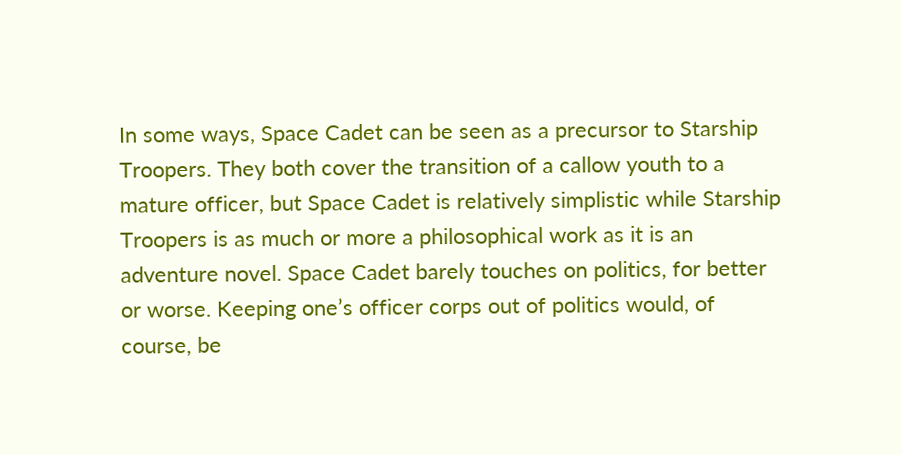In some ways, Space Cadet can be seen as a precursor to Starship Troopers. They both cover the transition of a callow youth to a mature officer, but Space Cadet is relatively simplistic while Starship Troopers is as much or more a philosophical work as it is an adventure novel. Space Cadet barely touches on politics, for better or worse. Keeping one’s officer corps out of politics would, of course, be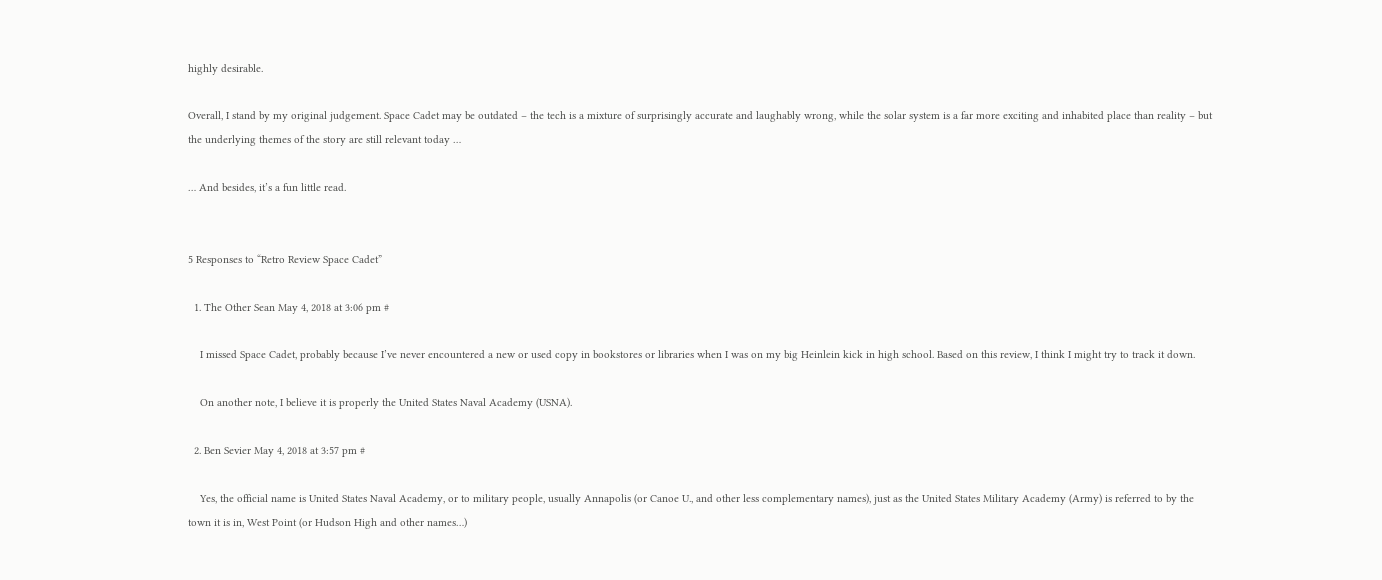highly desirable.

Overall, I stand by my original judgement. Space Cadet may be outdated – the tech is a mixture of surprisingly accurate and laughably wrong, while the solar system is a far more exciting and inhabited place than reality – but the underlying themes of the story are still relevant today …

… And besides, it’s a fun little read.


5 Responses to “Retro Review Space Cadet”

  1. The Other Sean May 4, 2018 at 3:06 pm #

    I missed Space Cadet, probably because I’ve never encountered a new or used copy in bookstores or libraries when I was on my big Heinlein kick in high school. Based on this review, I think I might try to track it down.

    On another note, I believe it is properly the United States Naval Academy (USNA).

  2. Ben Sevier May 4, 2018 at 3:57 pm #

    Yes, the official name is United States Naval Academy, or to military people, usually Annapolis (or Canoe U., and other less complementary names), just as the United States Military Academy (Army) is referred to by the town it is in, West Point (or Hudson High and other names…)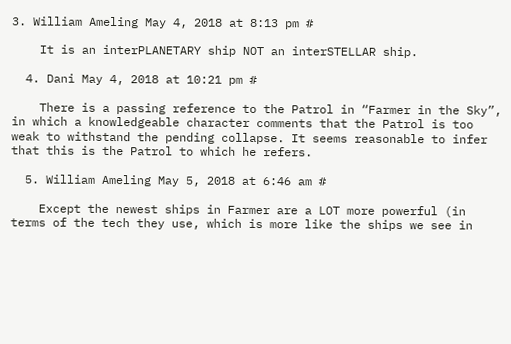3. William Ameling May 4, 2018 at 8:13 pm #

    It is an interPLANETARY ship NOT an interSTELLAR ship.

  4. Dani May 4, 2018 at 10:21 pm #

    There is a passing reference to the Patrol in “Farmer in the Sky”, in which a knowledgeable character comments that the Patrol is too weak to withstand the pending collapse. It seems reasonable to infer that this is the Patrol to which he refers.

  5. William Ameling May 5, 2018 at 6:46 am #

    Except the newest ships in Farmer are a LOT more powerful (in terms of the tech they use, which is more like the ships we see in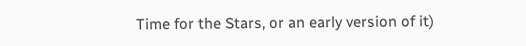Time for the Stars, or an early version of it)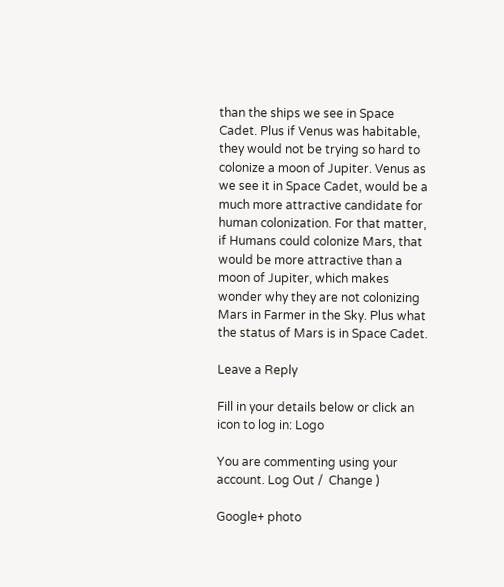than the ships we see in Space Cadet. Plus if Venus was habitable, they would not be trying so hard to colonize a moon of Jupiter. Venus as we see it in Space Cadet, would be a much more attractive candidate for human colonization. For that matter, if Humans could colonize Mars, that would be more attractive than a moon of Jupiter, which makes wonder why they are not colonizing Mars in Farmer in the Sky. Plus what the status of Mars is in Space Cadet.

Leave a Reply

Fill in your details below or click an icon to log in: Logo

You are commenting using your account. Log Out /  Change )

Google+ photo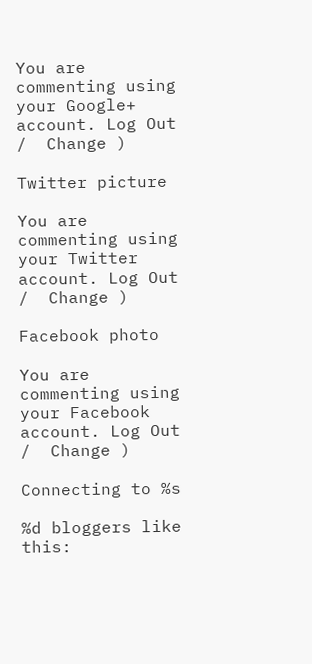You are commenting using your Google+ account. Log Out /  Change )

Twitter picture

You are commenting using your Twitter account. Log Out /  Change )

Facebook photo

You are commenting using your Facebook account. Log Out /  Change )

Connecting to %s

%d bloggers like this: